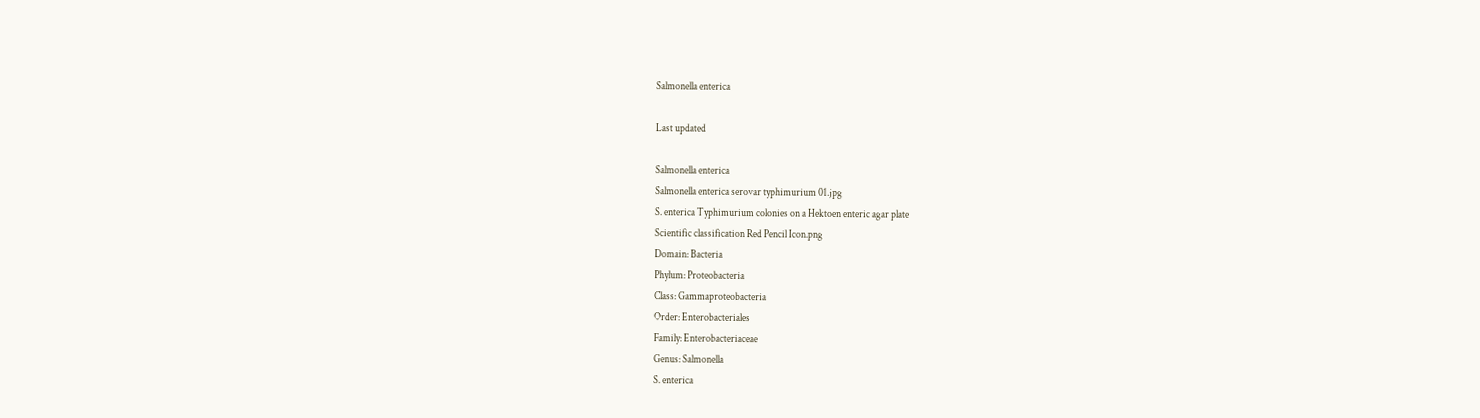Salmonella enterica

Last updated

Salmonella enterica
Salmonella enterica serovar typhimurium 01.jpg
S. enterica Typhimurium colonies on a Hektoen enteric agar plate
Scientific classification Red Pencil Icon.png
Domain: Bacteria
Phylum: Proteobacteria
Class: Gammaproteobacteria
Order: Enterobacteriales
Family: Enterobacteriaceae
Genus: Salmonella
S. enterica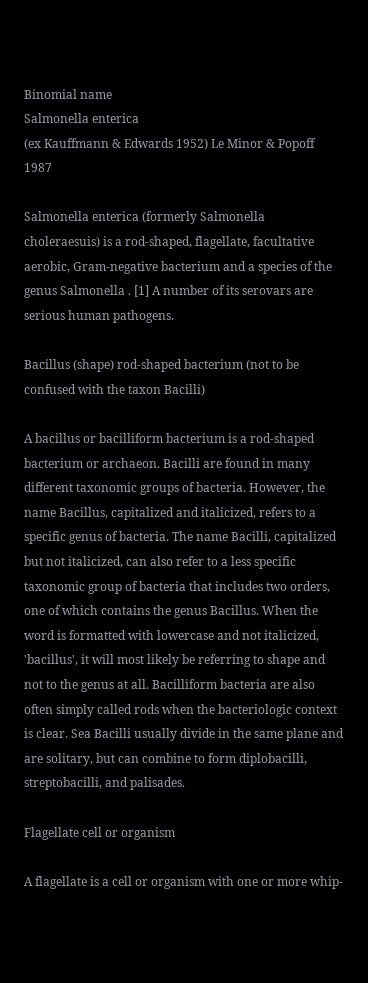Binomial name
Salmonella enterica
(ex Kauffmann & Edwards 1952) Le Minor & Popoff 1987

Salmonella enterica (formerly Salmonella choleraesuis) is a rod-shaped, flagellate, facultative aerobic, Gram-negative bacterium and a species of the genus Salmonella . [1] A number of its serovars are serious human pathogens.

Bacillus (shape) rod-shaped bacterium (not to be confused with the taxon Bacilli)

A bacillus or bacilliform bacterium is a rod-shaped bacterium or archaeon. Bacilli are found in many different taxonomic groups of bacteria. However, the name Bacillus, capitalized and italicized, refers to a specific genus of bacteria. The name Bacilli, capitalized but not italicized, can also refer to a less specific taxonomic group of bacteria that includes two orders, one of which contains the genus Bacillus. When the word is formatted with lowercase and not italicized, 'bacillus', it will most likely be referring to shape and not to the genus at all. Bacilliform bacteria are also often simply called rods when the bacteriologic context is clear. Sea Bacilli usually divide in the same plane and are solitary, but can combine to form diplobacilli, streptobacilli, and palisades.

Flagellate cell or organism

A flagellate is a cell or organism with one or more whip-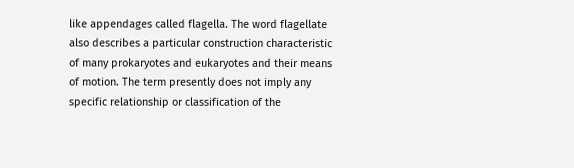like appendages called flagella. The word flagellate also describes a particular construction characteristic of many prokaryotes and eukaryotes and their means of motion. The term presently does not imply any specific relationship or classification of the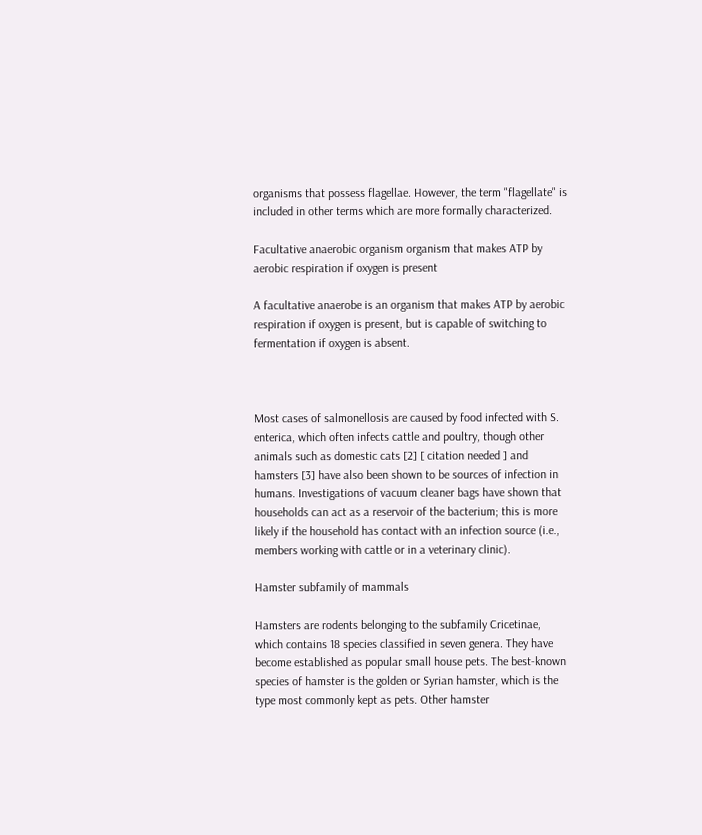organisms that possess flagellae. However, the term "flagellate" is included in other terms which are more formally characterized.

Facultative anaerobic organism organism that makes ATP by aerobic respiration if oxygen is present

A facultative anaerobe is an organism that makes ATP by aerobic respiration if oxygen is present, but is capable of switching to fermentation if oxygen is absent.



Most cases of salmonellosis are caused by food infected with S. enterica, which often infects cattle and poultry, though other animals such as domestic cats [2] [ citation needed ] and hamsters [3] have also been shown to be sources of infection in humans. Investigations of vacuum cleaner bags have shown that households can act as a reservoir of the bacterium; this is more likely if the household has contact with an infection source (i.e., members working with cattle or in a veterinary clinic).

Hamster subfamily of mammals

Hamsters are rodents belonging to the subfamily Cricetinae, which contains 18 species classified in seven genera. They have become established as popular small house pets. The best-known species of hamster is the golden or Syrian hamster, which is the type most commonly kept as pets. Other hamster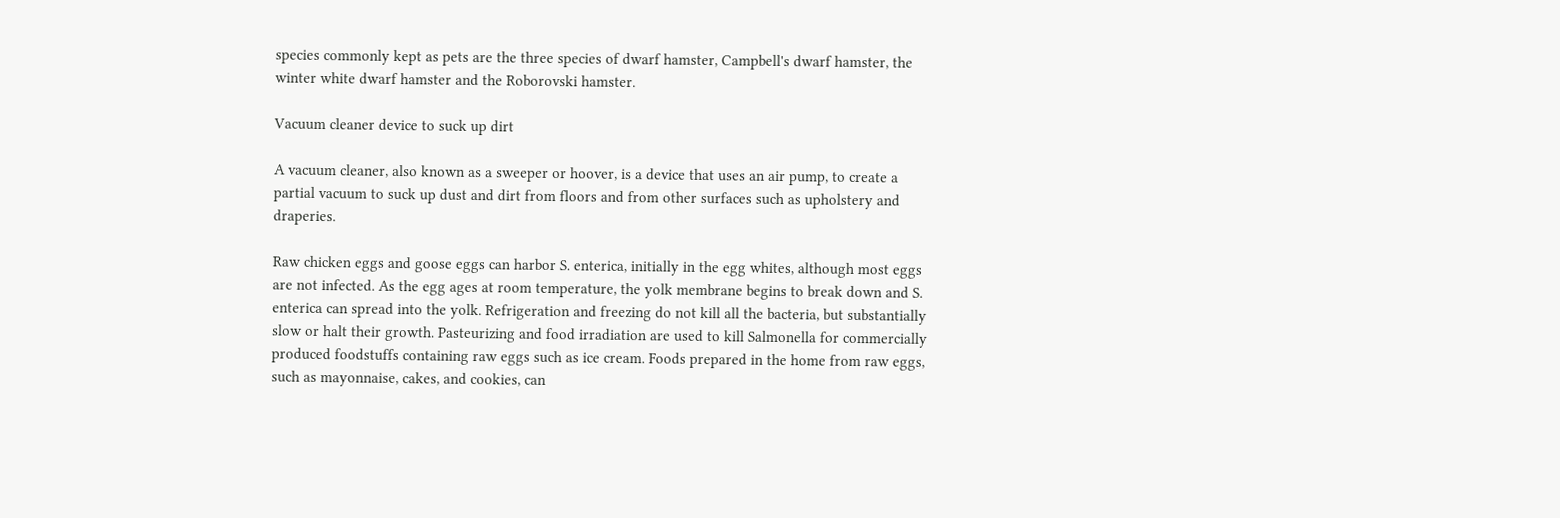species commonly kept as pets are the three species of dwarf hamster, Campbell's dwarf hamster, the winter white dwarf hamster and the Roborovski hamster.

Vacuum cleaner device to suck up dirt

A vacuum cleaner, also known as a sweeper or hoover, is a device that uses an air pump, to create a partial vacuum to suck up dust and dirt from floors and from other surfaces such as upholstery and draperies.

Raw chicken eggs and goose eggs can harbor S. enterica, initially in the egg whites, although most eggs are not infected. As the egg ages at room temperature, the yolk membrane begins to break down and S. enterica can spread into the yolk. Refrigeration and freezing do not kill all the bacteria, but substantially slow or halt their growth. Pasteurizing and food irradiation are used to kill Salmonella for commercially produced foodstuffs containing raw eggs such as ice cream. Foods prepared in the home from raw eggs, such as mayonnaise, cakes, and cookies, can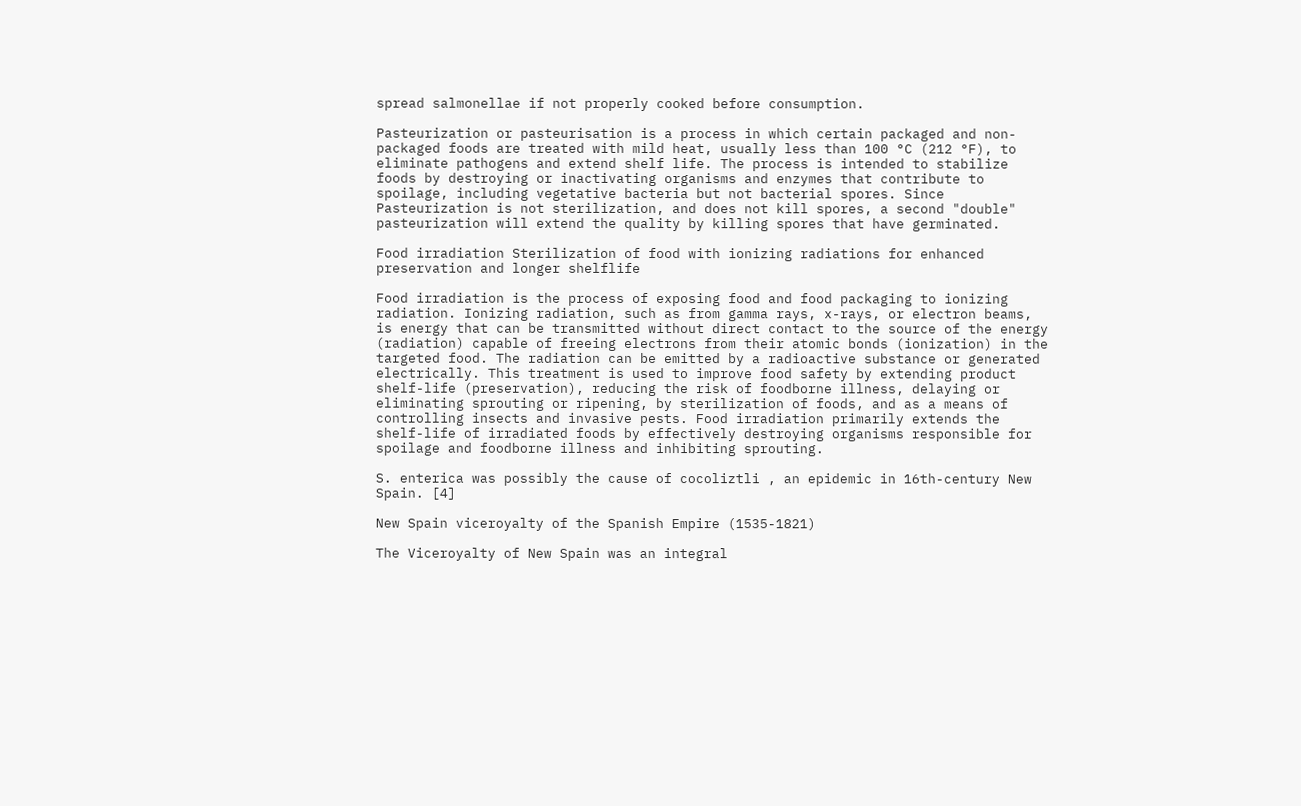spread salmonellae if not properly cooked before consumption.

Pasteurization or pasteurisation is a process in which certain packaged and non-packaged foods are treated with mild heat, usually less than 100 °C (212 °F), to eliminate pathogens and extend shelf life. The process is intended to stabilize foods by destroying or inactivating organisms and enzymes that contribute to spoilage, including vegetative bacteria but not bacterial spores. Since Pasteurization is not sterilization, and does not kill spores, a second "double" pasteurization will extend the quality by killing spores that have germinated.

Food irradiation Sterilization of food with ionizing radiations for enhanced preservation and longer shelflife

Food irradiation is the process of exposing food and food packaging to ionizing radiation. Ionizing radiation, such as from gamma rays, x-rays, or electron beams, is energy that can be transmitted without direct contact to the source of the energy (radiation) capable of freeing electrons from their atomic bonds (ionization) in the targeted food. The radiation can be emitted by a radioactive substance or generated electrically. This treatment is used to improve food safety by extending product shelf-life (preservation), reducing the risk of foodborne illness, delaying or eliminating sprouting or ripening, by sterilization of foods, and as a means of controlling insects and invasive pests. Food irradiation primarily extends the shelf-life of irradiated foods by effectively destroying organisms responsible for spoilage and foodborne illness and inhibiting sprouting.

S. enterica was possibly the cause of cocoliztli , an epidemic in 16th-century New Spain. [4]

New Spain viceroyalty of the Spanish Empire (1535-1821)

The Viceroyalty of New Spain was an integral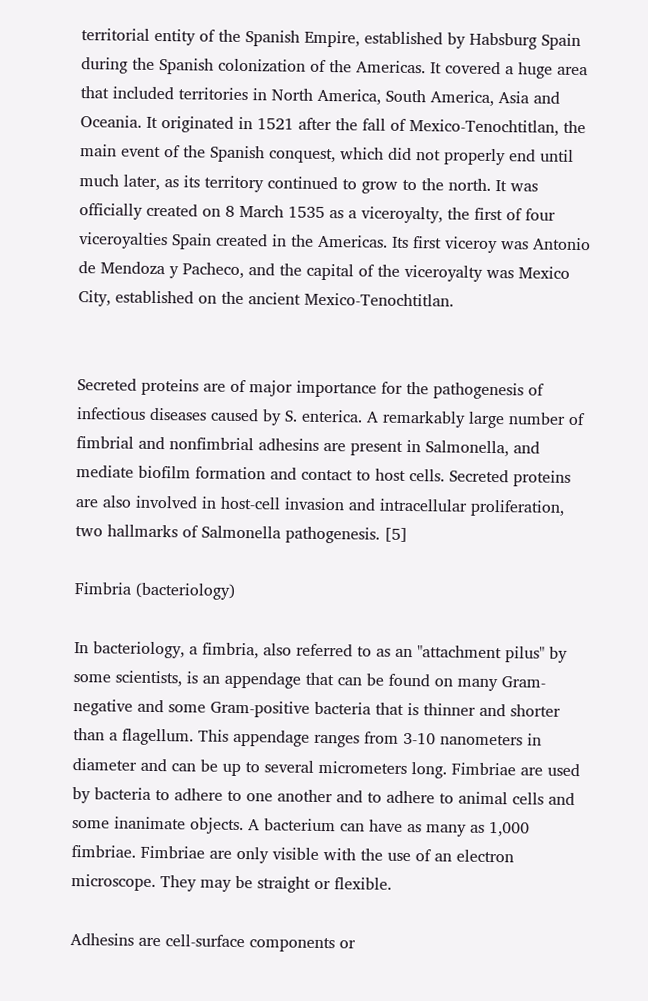territorial entity of the Spanish Empire, established by Habsburg Spain during the Spanish colonization of the Americas. It covered a huge area that included territories in North America, South America, Asia and Oceania. It originated in 1521 after the fall of Mexico-Tenochtitlan, the main event of the Spanish conquest, which did not properly end until much later, as its territory continued to grow to the north. It was officially created on 8 March 1535 as a viceroyalty, the first of four viceroyalties Spain created in the Americas. Its first viceroy was Antonio de Mendoza y Pacheco, and the capital of the viceroyalty was Mexico City, established on the ancient Mexico-Tenochtitlan.


Secreted proteins are of major importance for the pathogenesis of infectious diseases caused by S. enterica. A remarkably large number of fimbrial and nonfimbrial adhesins are present in Salmonella, and mediate biofilm formation and contact to host cells. Secreted proteins are also involved in host-cell invasion and intracellular proliferation, two hallmarks of Salmonella pathogenesis. [5]

Fimbria (bacteriology)

In bacteriology, a fimbria, also referred to as an "attachment pilus" by some scientists, is an appendage that can be found on many Gram-negative and some Gram-positive bacteria that is thinner and shorter than a flagellum. This appendage ranges from 3-10 nanometers in diameter and can be up to several micrometers long. Fimbriae are used by bacteria to adhere to one another and to adhere to animal cells and some inanimate objects. A bacterium can have as many as 1,000 fimbriae. Fimbriae are only visible with the use of an electron microscope. They may be straight or flexible.

Adhesins are cell-surface components or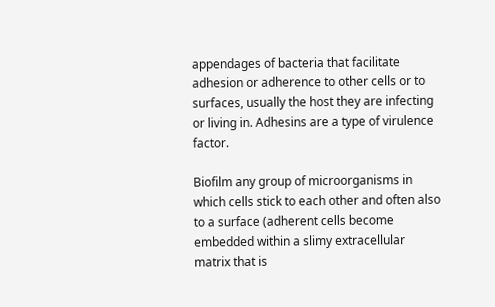appendages of bacteria that facilitate adhesion or adherence to other cells or to surfaces, usually the host they are infecting or living in. Adhesins are a type of virulence factor.

Biofilm any group of microorganisms in which cells stick to each other and often also to a surface (adherent cells become embedded within a slimy extracellular matrix that is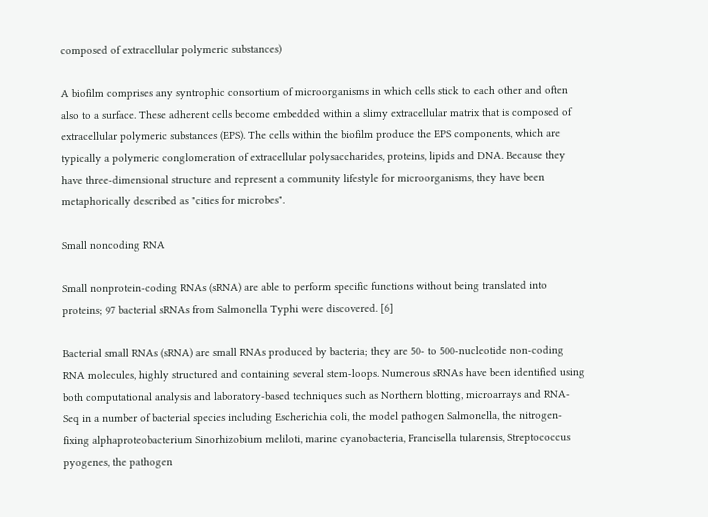composed of extracellular polymeric substances)

A biofilm comprises any syntrophic consortium of microorganisms in which cells stick to each other and often also to a surface. These adherent cells become embedded within a slimy extracellular matrix that is composed of extracellular polymeric substances (EPS). The cells within the biofilm produce the EPS components, which are typically a polymeric conglomeration of extracellular polysaccharides, proteins, lipids and DNA. Because they have three-dimensional structure and represent a community lifestyle for microorganisms, they have been metaphorically described as "cities for microbes".

Small noncoding RNA

Small nonprotein-coding RNAs (sRNA) are able to perform specific functions without being translated into proteins; 97 bacterial sRNAs from Salmonella Typhi were discovered. [6]

Bacterial small RNAs (sRNA) are small RNAs produced by bacteria; they are 50- to 500-nucleotide non-coding RNA molecules, highly structured and containing several stem-loops. Numerous sRNAs have been identified using both computational analysis and laboratory-based techniques such as Northern blotting, microarrays and RNA-Seq in a number of bacterial species including Escherichia coli, the model pathogen Salmonella, the nitrogen-fixing alphaproteobacterium Sinorhizobium meliloti, marine cyanobacteria, Francisella tularensis, Streptococcus pyogenes, the pathogen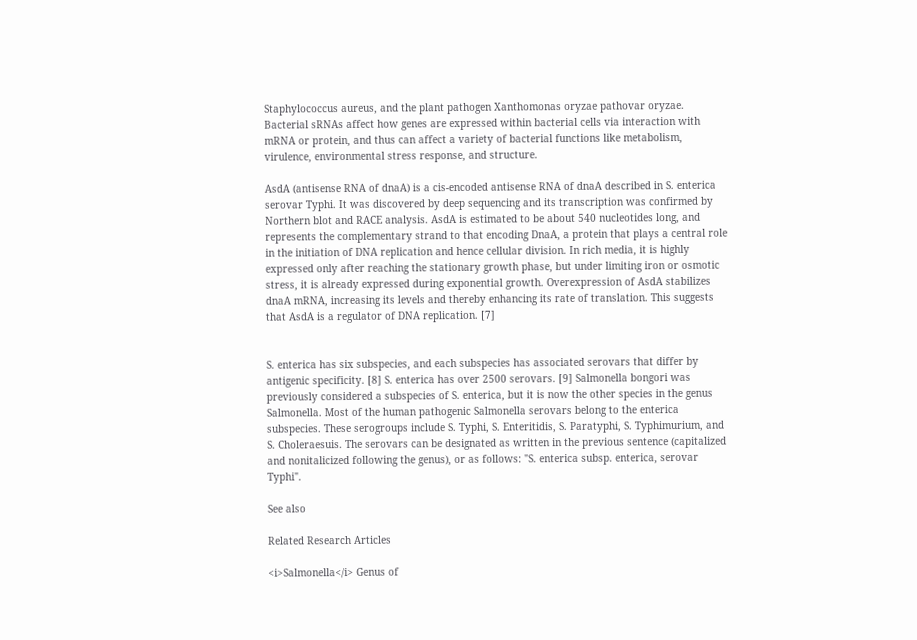Staphylococcus aureus, and the plant pathogen Xanthomonas oryzae pathovar oryzae. Bacterial sRNAs affect how genes are expressed within bacterial cells via interaction with mRNA or protein, and thus can affect a variety of bacterial functions like metabolism, virulence, environmental stress response, and structure.

AsdA (antisense RNA of dnaA) is a cis-encoded antisense RNA of dnaA described in S. enterica serovar Typhi. It was discovered by deep sequencing and its transcription was confirmed by Northern blot and RACE analysis. AsdA is estimated to be about 540 nucleotides long, and represents the complementary strand to that encoding DnaA, a protein that plays a central role in the initiation of DNA replication and hence cellular division. In rich media, it is highly expressed only after reaching the stationary growth phase, but under limiting iron or osmotic stress, it is already expressed during exponential growth. Overexpression of AsdA stabilizes dnaA mRNA, increasing its levels and thereby enhancing its rate of translation. This suggests that AsdA is a regulator of DNA replication. [7]


S. enterica has six subspecies, and each subspecies has associated serovars that differ by antigenic specificity. [8] S. enterica has over 2500 serovars. [9] Salmonella bongori was previously considered a subspecies of S. enterica, but it is now the other species in the genus Salmonella. Most of the human pathogenic Salmonella serovars belong to the enterica subspecies. These serogroups include S. Typhi, S. Enteritidis, S. Paratyphi, S. Typhimurium, and S. Choleraesuis. The serovars can be designated as written in the previous sentence (capitalized and nonitalicized following the genus), or as follows: "S. enterica subsp. enterica, serovar Typhi".

See also

Related Research Articles

<i>Salmonella</i> Genus of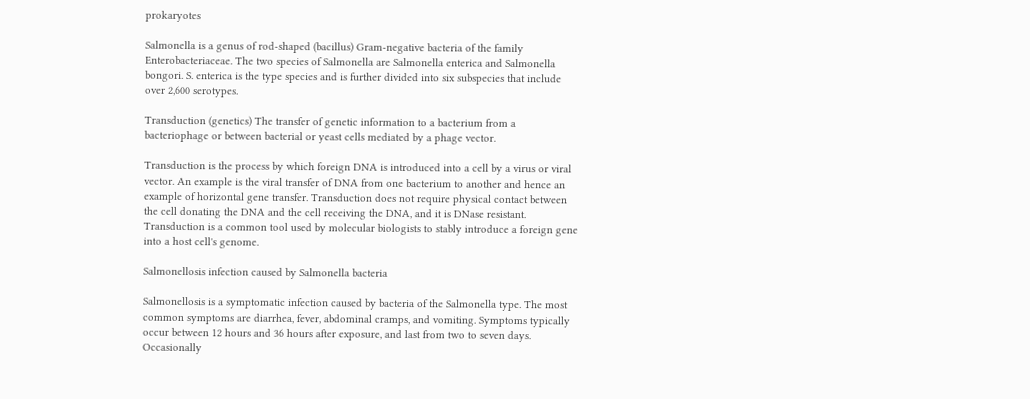prokaryotes

Salmonella is a genus of rod-shaped (bacillus) Gram-negative bacteria of the family Enterobacteriaceae. The two species of Salmonella are Salmonella enterica and Salmonella bongori. S. enterica is the type species and is further divided into six subspecies that include over 2,600 serotypes.

Transduction (genetics) The transfer of genetic information to a bacterium from a bacteriophage or between bacterial or yeast cells mediated by a phage vector.

Transduction is the process by which foreign DNA is introduced into a cell by a virus or viral vector. An example is the viral transfer of DNA from one bacterium to another and hence an example of horizontal gene transfer. Transduction does not require physical contact between the cell donating the DNA and the cell receiving the DNA, and it is DNase resistant. Transduction is a common tool used by molecular biologists to stably introduce a foreign gene into a host cell's genome.

Salmonellosis infection caused by Salmonella bacteria

Salmonellosis is a symptomatic infection caused by bacteria of the Salmonella type. The most common symptoms are diarrhea, fever, abdominal cramps, and vomiting. Symptoms typically occur between 12 hours and 36 hours after exposure, and last from two to seven days. Occasionally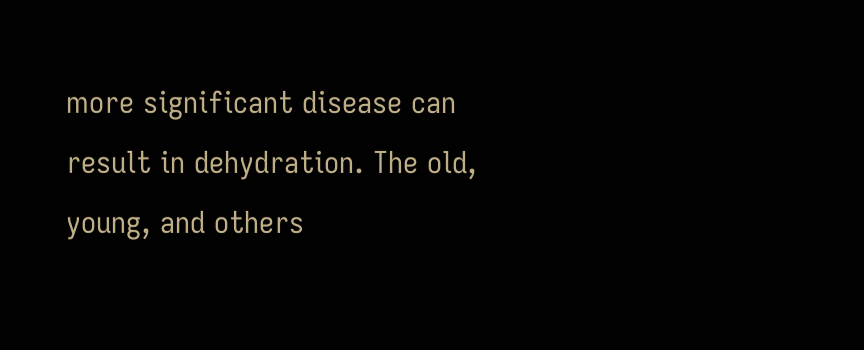more significant disease can result in dehydration. The old, young, and others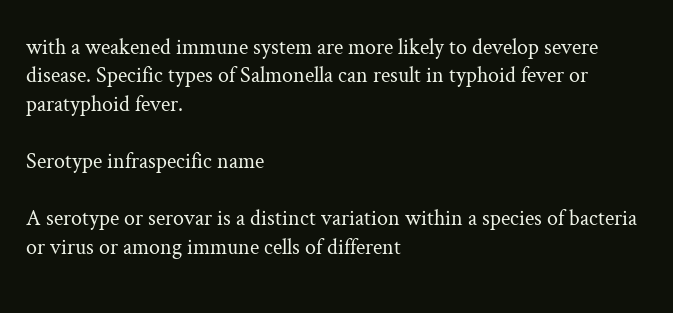with a weakened immune system are more likely to develop severe disease. Specific types of Salmonella can result in typhoid fever or paratyphoid fever.

Serotype infraspecific name

A serotype or serovar is a distinct variation within a species of bacteria or virus or among immune cells of different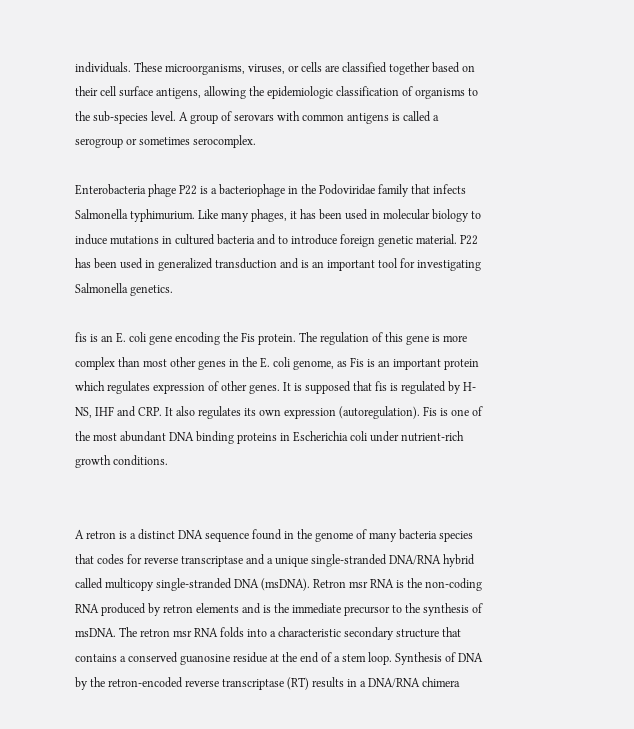individuals. These microorganisms, viruses, or cells are classified together based on their cell surface antigens, allowing the epidemiologic classification of organisms to the sub-species level. A group of serovars with common antigens is called a serogroup or sometimes serocomplex.

Enterobacteria phage P22 is a bacteriophage in the Podoviridae family that infects Salmonella typhimurium. Like many phages, it has been used in molecular biology to induce mutations in cultured bacteria and to introduce foreign genetic material. P22 has been used in generalized transduction and is an important tool for investigating Salmonella genetics.

fis is an E. coli gene encoding the Fis protein. The regulation of this gene is more complex than most other genes in the E. coli genome, as Fis is an important protein which regulates expression of other genes. It is supposed that fis is regulated by H-NS, IHF and CRP. It also regulates its own expression (autoregulation). Fis is one of the most abundant DNA binding proteins in Escherichia coli under nutrient-rich growth conditions.


A retron is a distinct DNA sequence found in the genome of many bacteria species that codes for reverse transcriptase and a unique single-stranded DNA/RNA hybrid called multicopy single-stranded DNA (msDNA). Retron msr RNA is the non-coding RNA produced by retron elements and is the immediate precursor to the synthesis of msDNA. The retron msr RNA folds into a characteristic secondary structure that contains a conserved guanosine residue at the end of a stem loop. Synthesis of DNA by the retron-encoded reverse transcriptase (RT) results in a DNA/RNA chimera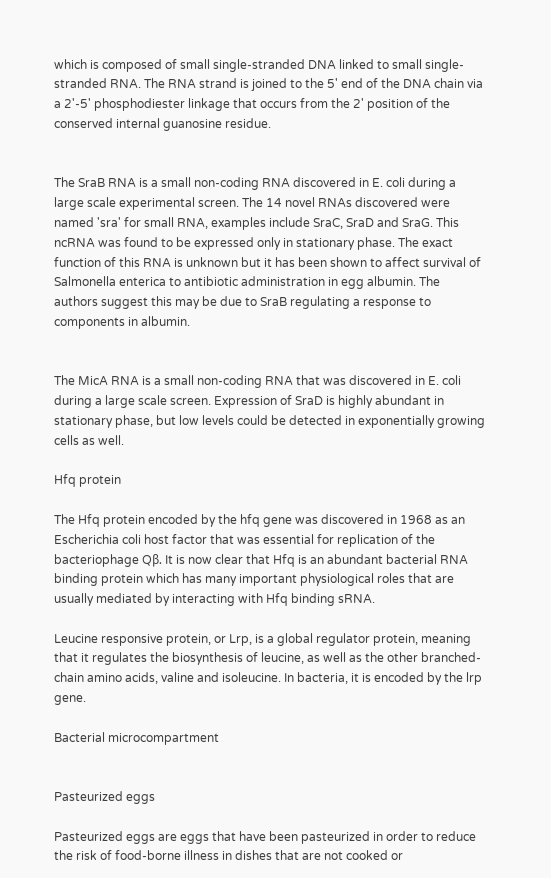which is composed of small single-stranded DNA linked to small single-stranded RNA. The RNA strand is joined to the 5' end of the DNA chain via a 2'-5' phosphodiester linkage that occurs from the 2' position of the conserved internal guanosine residue.


The SraB RNA is a small non-coding RNA discovered in E. coli during a large scale experimental screen. The 14 novel RNAs discovered were named 'sra' for small RNA, examples include SraC, SraD and SraG. This ncRNA was found to be expressed only in stationary phase. The exact function of this RNA is unknown but it has been shown to affect survival of Salmonella enterica to antibiotic administration in egg albumin. The authors suggest this may be due to SraB regulating a response to components in albumin.


The MicA RNA is a small non-coding RNA that was discovered in E. coli during a large scale screen. Expression of SraD is highly abundant in stationary phase, but low levels could be detected in exponentially growing cells as well.

Hfq protein

The Hfq protein encoded by the hfq gene was discovered in 1968 as an Escherichia coli host factor that was essential for replication of the bacteriophage Qβ. It is now clear that Hfq is an abundant bacterial RNA binding protein which has many important physiological roles that are usually mediated by interacting with Hfq binding sRNA.

Leucine responsive protein, or Lrp, is a global regulator protein, meaning that it regulates the biosynthesis of leucine, as well as the other branched-chain amino acids, valine and isoleucine. In bacteria, it is encoded by the lrp gene.

Bacterial microcompartment


Pasteurized eggs

Pasteurized eggs are eggs that have been pasteurized in order to reduce the risk of food-borne illness in dishes that are not cooked or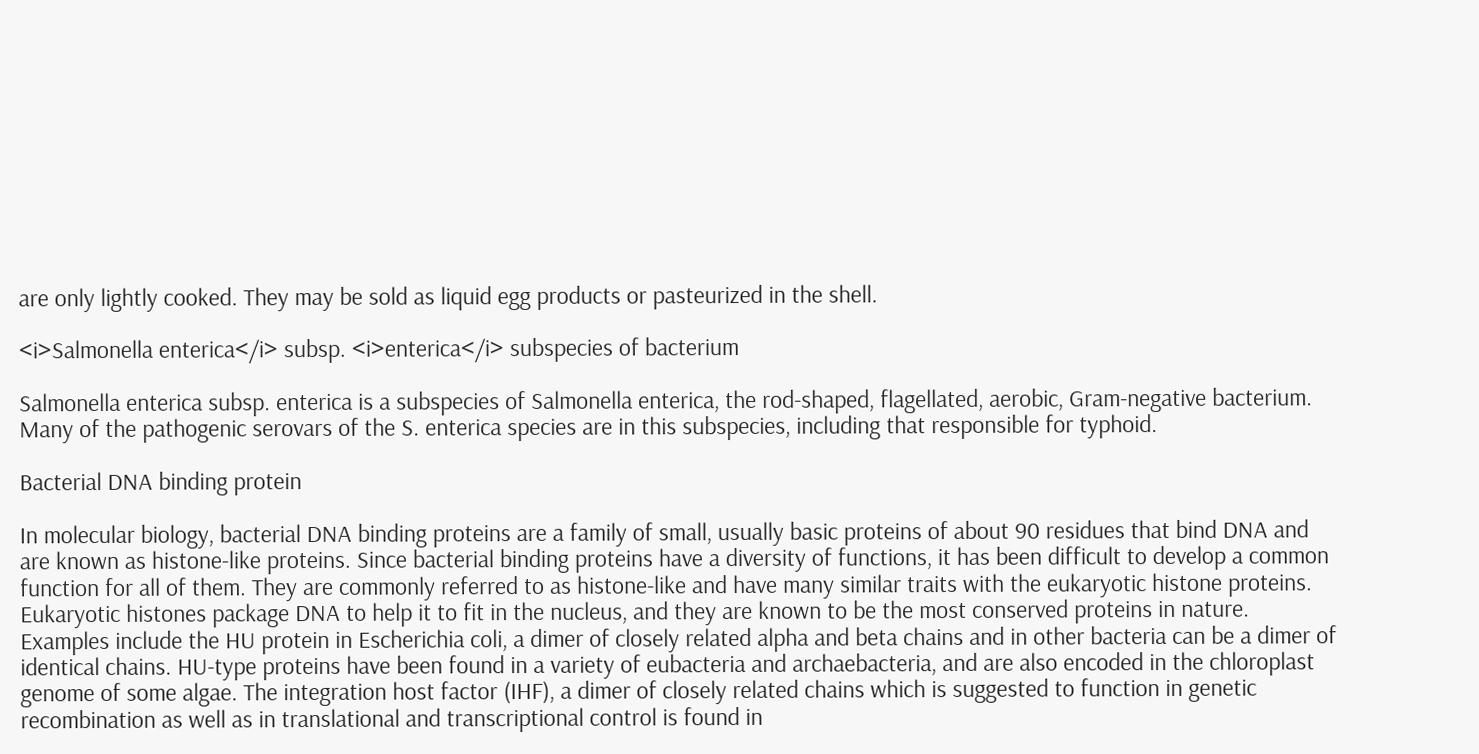are only lightly cooked. They may be sold as liquid egg products or pasteurized in the shell.

<i>Salmonella enterica</i> subsp. <i>enterica</i> subspecies of bacterium

Salmonella enterica subsp. enterica is a subspecies of Salmonella enterica, the rod-shaped, flagellated, aerobic, Gram-negative bacterium. Many of the pathogenic serovars of the S. enterica species are in this subspecies, including that responsible for typhoid.

Bacterial DNA binding protein

In molecular biology, bacterial DNA binding proteins are a family of small, usually basic proteins of about 90 residues that bind DNA and are known as histone-like proteins. Since bacterial binding proteins have a diversity of functions, it has been difficult to develop a common function for all of them. They are commonly referred to as histone-like and have many similar traits with the eukaryotic histone proteins. Eukaryotic histones package DNA to help it to fit in the nucleus, and they are known to be the most conserved proteins in nature. Examples include the HU protein in Escherichia coli, a dimer of closely related alpha and beta chains and in other bacteria can be a dimer of identical chains. HU-type proteins have been found in a variety of eubacteria and archaebacteria, and are also encoded in the chloroplast genome of some algae. The integration host factor (IHF), a dimer of closely related chains which is suggested to function in genetic recombination as well as in translational and transcriptional control is found in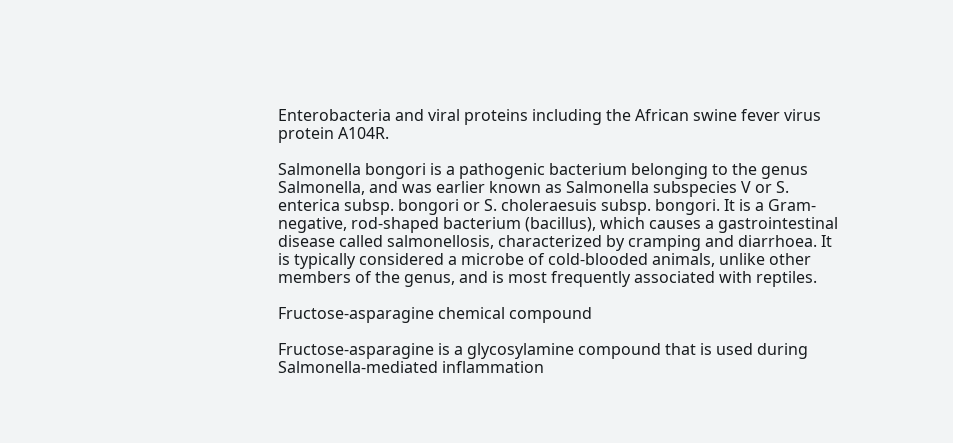Enterobacteria and viral proteins including the African swine fever virus protein A104R.

Salmonella bongori is a pathogenic bacterium belonging to the genus Salmonella, and was earlier known as Salmonella subspecies V or S. enterica subsp. bongori or S. choleraesuis subsp. bongori. It is a Gram-negative, rod-shaped bacterium (bacillus), which causes a gastrointestinal disease called salmonellosis, characterized by cramping and diarrhoea. It is typically considered a microbe of cold-blooded animals, unlike other members of the genus, and is most frequently associated with reptiles.

Fructose-asparagine chemical compound

Fructose-asparagine is a glycosylamine compound that is used during Salmonella-mediated inflammation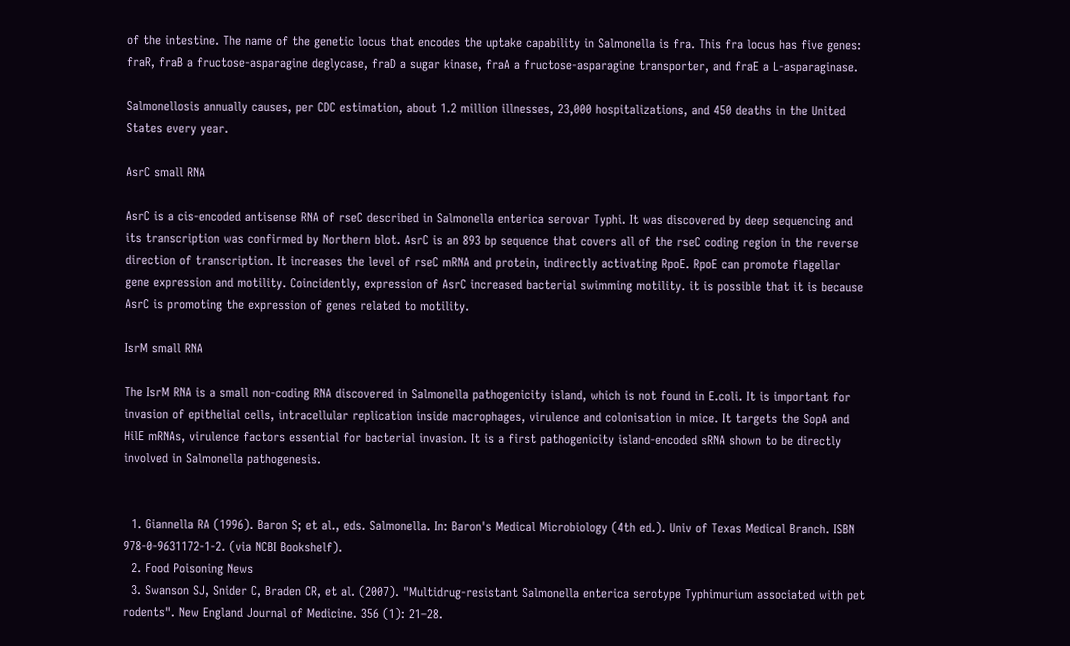of the intestine. The name of the genetic locus that encodes the uptake capability in Salmonella is fra. This fra locus has five genes: fraR, fraB a fructose-asparagine deglycase, fraD a sugar kinase, fraA a fructose-asparagine transporter, and fraE a L-asparaginase.

Salmonellosis annually causes, per CDC estimation, about 1.2 million illnesses, 23,000 hospitalizations, and 450 deaths in the United States every year.

AsrC small RNA

AsrC is a cis-encoded antisense RNA of rseC described in Salmonella enterica serovar Typhi. It was discovered by deep sequencing and its transcription was confirmed by Northern blot. AsrC is an 893 bp sequence that covers all of the rseC coding region in the reverse direction of transcription. It increases the level of rseC mRNA and protein, indirectly activating RpoE. RpoE can promote flagellar gene expression and motility. Coincidently, expression of AsrC increased bacterial swimming motility. it is possible that it is because AsrC is promoting the expression of genes related to motility.

IsrM small RNA

The IsrM RNA is a small non-coding RNA discovered in Salmonella pathogenicity island, which is not found in E.coli. It is important for invasion of epithelial cells, intracellular replication inside macrophages, virulence and colonisation in mice. It targets the SopA and HilE mRNAs, virulence factors essential for bacterial invasion. It is a first pathogenicity island-encoded sRNA shown to be directly involved in Salmonella pathogenesis.


  1. Giannella RA (1996). Baron S; et al., eds. Salmonella. In: Baron's Medical Microbiology (4th ed.). Univ of Texas Medical Branch. ISBN   978-0-9631172-1-2. (via NCBI Bookshelf).
  2. Food Poisoning News
  3. Swanson SJ, Snider C, Braden CR, et al. (2007). "Multidrug-resistant Salmonella enterica serotype Typhimurium associated with pet rodents". New England Journal of Medicine. 356 (1): 21–28.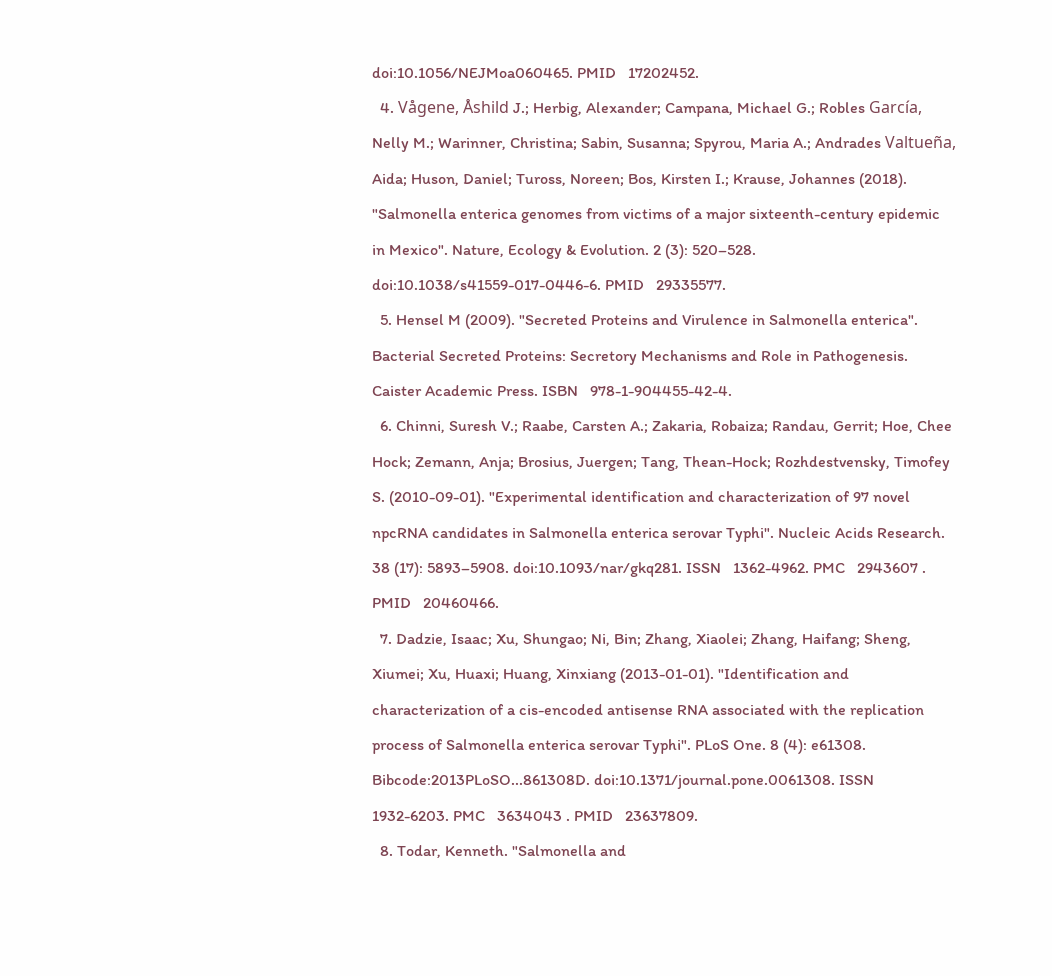doi:10.1056/NEJMoa060465. PMID   17202452.
  4. Vågene, Åshild J.; Herbig, Alexander; Campana, Michael G.; Robles García, Nelly M.; Warinner, Christina; Sabin, Susanna; Spyrou, Maria A.; Andrades Valtueña, Aida; Huson, Daniel; Tuross, Noreen; Bos, Kirsten I.; Krause, Johannes (2018). "Salmonella enterica genomes from victims of a major sixteenth-century epidemic in Mexico". Nature, Ecology & Evolution. 2 (3): 520–528. doi:10.1038/s41559-017-0446-6. PMID   29335577.
  5. Hensel M (2009). "Secreted Proteins and Virulence in Salmonella enterica". Bacterial Secreted Proteins: Secretory Mechanisms and Role in Pathogenesis. Caister Academic Press. ISBN   978-1-904455-42-4.
  6. Chinni, Suresh V.; Raabe, Carsten A.; Zakaria, Robaiza; Randau, Gerrit; Hoe, Chee Hock; Zemann, Anja; Brosius, Juergen; Tang, Thean-Hock; Rozhdestvensky, Timofey S. (2010-09-01). "Experimental identification and characterization of 97 novel npcRNA candidates in Salmonella enterica serovar Typhi". Nucleic Acids Research. 38 (17): 5893–5908. doi:10.1093/nar/gkq281. ISSN   1362-4962. PMC   2943607 . PMID   20460466.
  7. Dadzie, Isaac; Xu, Shungao; Ni, Bin; Zhang, Xiaolei; Zhang, Haifang; Sheng, Xiumei; Xu, Huaxi; Huang, Xinxiang (2013-01-01). "Identification and characterization of a cis-encoded antisense RNA associated with the replication process of Salmonella enterica serovar Typhi". PLoS One. 8 (4): e61308. Bibcode:2013PLoSO...861308D. doi:10.1371/journal.pone.0061308. ISSN   1932-6203. PMC   3634043 . PMID   23637809.
  8. Todar, Kenneth. "Salmonella and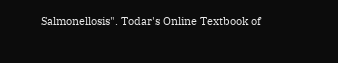Salmonellosis". Todar's Online Textbook of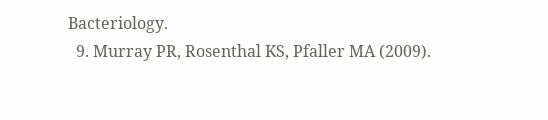Bacteriology.
  9. Murray PR, Rosenthal KS, Pfaller MA (2009).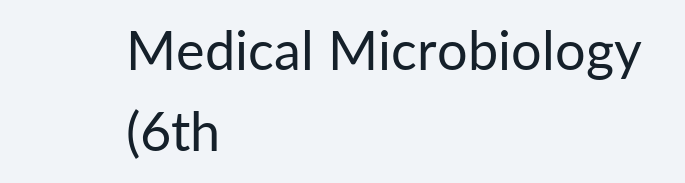Medical Microbiology (6th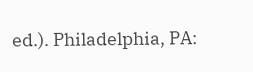ed.). Philadelphia, PA: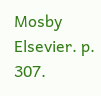Mosby Elsevier. p. 307.